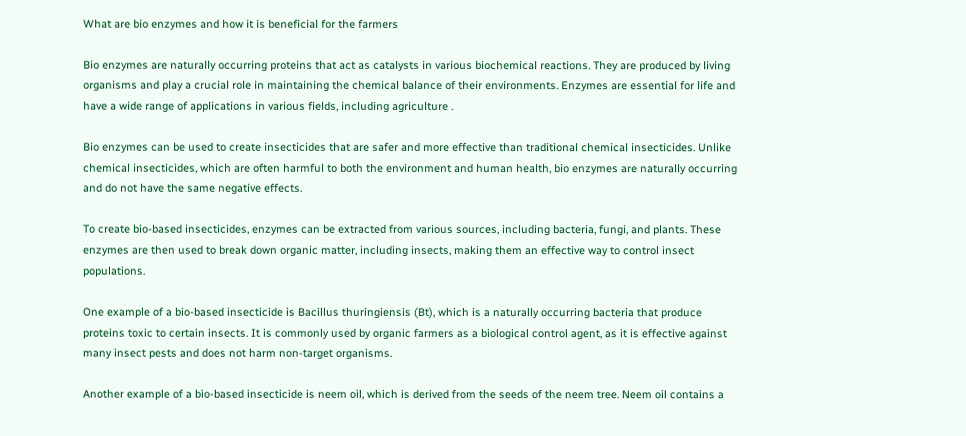What are bio enzymes and how it is beneficial for the farmers

Bio enzymes are naturally occurring proteins that act as catalysts in various biochemical reactions. They are produced by living organisms and play a crucial role in maintaining the chemical balance of their environments. Enzymes are essential for life and have a wide range of applications in various fields, including agriculture .

Bio enzymes can be used to create insecticides that are safer and more effective than traditional chemical insecticides. Unlike chemical insecticides, which are often harmful to both the environment and human health, bio enzymes are naturally occurring and do not have the same negative effects.

To create bio-based insecticides, enzymes can be extracted from various sources, including bacteria, fungi, and plants. These enzymes are then used to break down organic matter, including insects, making them an effective way to control insect populations.

One example of a bio-based insecticide is Bacillus thuringiensis (Bt), which is a naturally occurring bacteria that produce proteins toxic to certain insects. It is commonly used by organic farmers as a biological control agent, as it is effective against many insect pests and does not harm non-target organisms.

Another example of a bio-based insecticide is neem oil, which is derived from the seeds of the neem tree. Neem oil contains a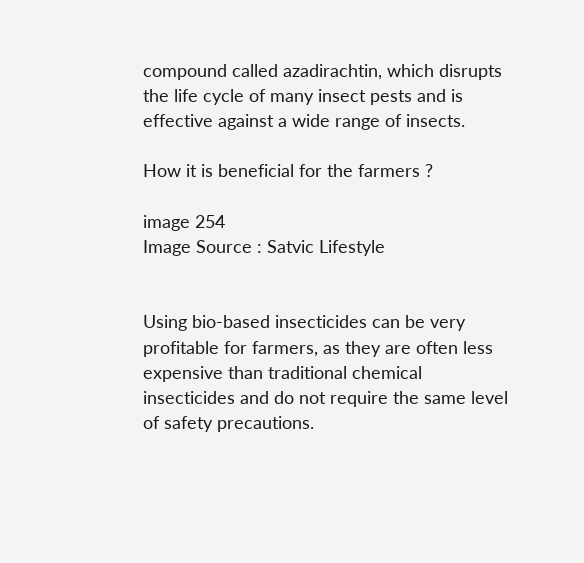compound called azadirachtin, which disrupts the life cycle of many insect pests and is effective against a wide range of insects.

How it is beneficial for the farmers ?

image 254
Image Source : Satvic Lifestyle


Using bio-based insecticides can be very profitable for farmers, as they are often less expensive than traditional chemical insecticides and do not require the same level of safety precautions.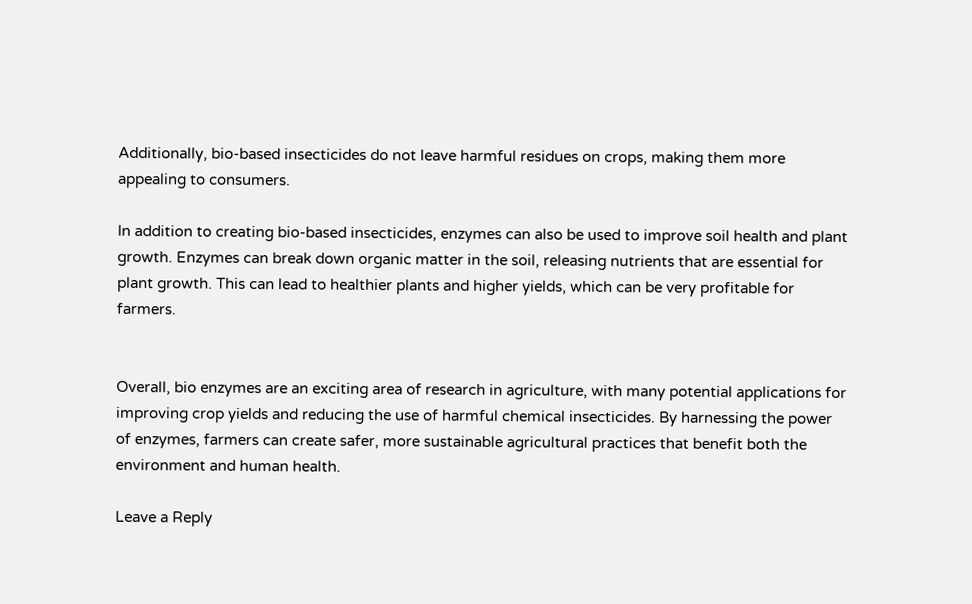Additionally, bio-based insecticides do not leave harmful residues on crops, making them more appealing to consumers.

In addition to creating bio-based insecticides, enzymes can also be used to improve soil health and plant growth. Enzymes can break down organic matter in the soil, releasing nutrients that are essential for plant growth. This can lead to healthier plants and higher yields, which can be very profitable for farmers.


Overall, bio enzymes are an exciting area of research in agriculture, with many potential applications for improving crop yields and reducing the use of harmful chemical insecticides. By harnessing the power of enzymes, farmers can create safer, more sustainable agricultural practices that benefit both the environment and human health.

Leave a Reply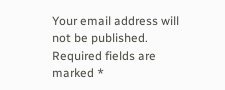Your email address will not be published. Required fields are marked *